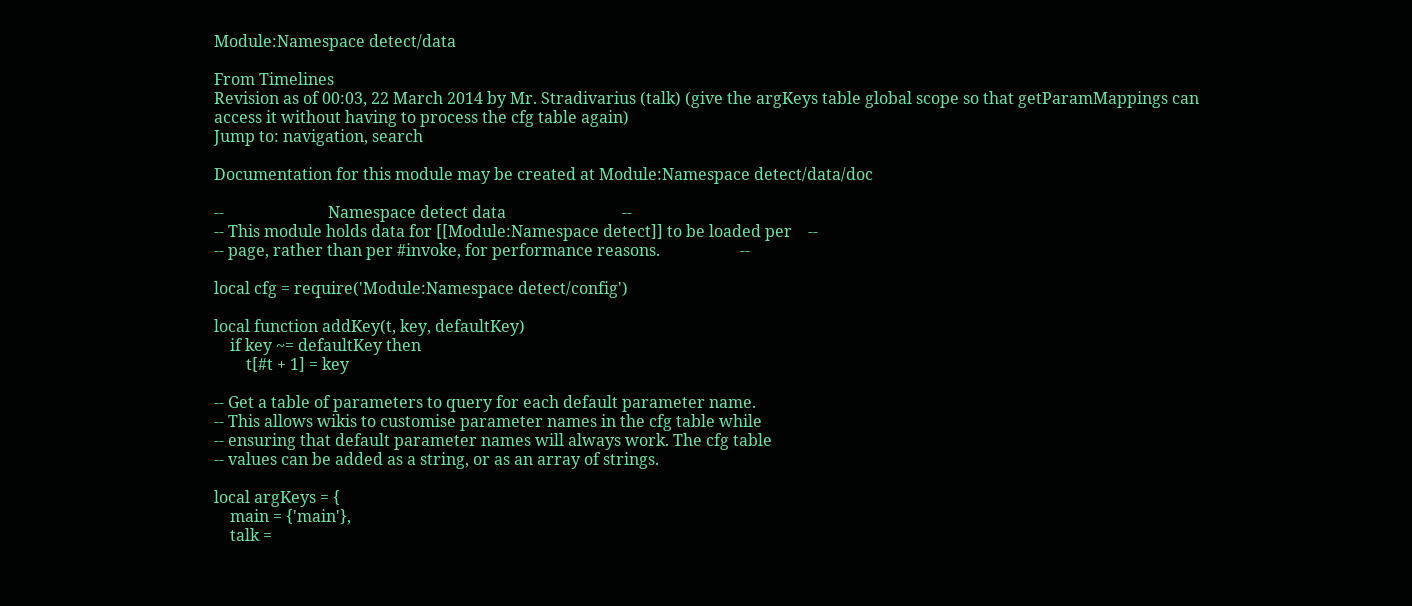Module:Namespace detect/data

From Timelines
Revision as of 00:03, 22 March 2014 by Mr. Stradivarius (talk) (give the argKeys table global scope so that getParamMappings can access it without having to process the cfg table again)
Jump to: navigation, search

Documentation for this module may be created at Module:Namespace detect/data/doc

--                          Namespace detect data                             --
-- This module holds data for [[Module:Namespace detect]] to be loaded per    --
-- page, rather than per #invoke, for performance reasons.                    --

local cfg = require('Module:Namespace detect/config')

local function addKey(t, key, defaultKey)
    if key ~= defaultKey then
        t[#t + 1] = key

-- Get a table of parameters to query for each default parameter name.
-- This allows wikis to customise parameter names in the cfg table while
-- ensuring that default parameter names will always work. The cfg table
-- values can be added as a string, or as an array of strings.

local argKeys = {
    main = {'main'},
    talk =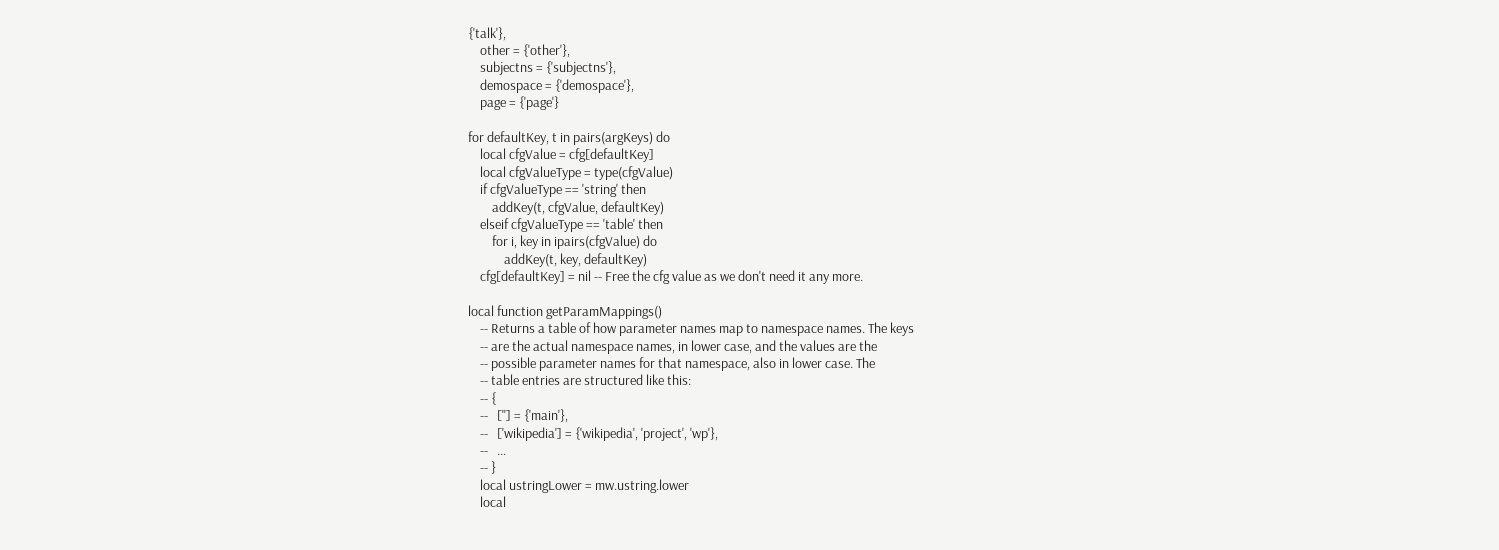{'talk'},
    other = {'other'},
    subjectns = {'subjectns'},
    demospace = {'demospace'},
    page = {'page'}

for defaultKey, t in pairs(argKeys) do
    local cfgValue = cfg[defaultKey]
    local cfgValueType = type(cfgValue)
    if cfgValueType == 'string' then
        addKey(t, cfgValue, defaultKey)
    elseif cfgValueType == 'table' then
        for i, key in ipairs(cfgValue) do
            addKey(t, key, defaultKey)
    cfg[defaultKey] = nil -- Free the cfg value as we don't need it any more.

local function getParamMappings()
    -- Returns a table of how parameter names map to namespace names. The keys
    -- are the actual namespace names, in lower case, and the values are the
    -- possible parameter names for that namespace, also in lower case. The
    -- table entries are structured like this:
    -- {
    --   [''] = {'main'},
    --   ['wikipedia'] = {'wikipedia', 'project', 'wp'},
    --   ...
    -- }
    local ustringLower = mw.ustring.lower
    local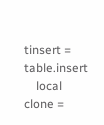tinsert = table.insert
    local clone =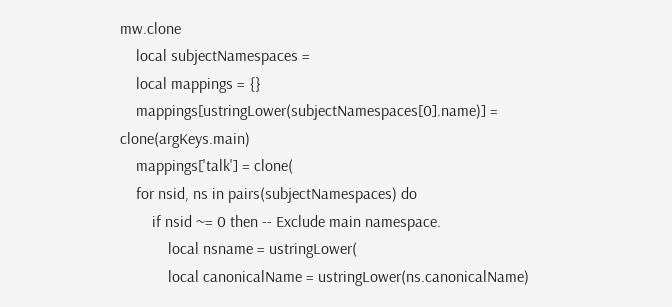mw.clone
    local subjectNamespaces =
    local mappings = {}
    mappings[ustringLower(subjectNamespaces[0].name)] = clone(argKeys.main)
    mappings['talk'] = clone(
    for nsid, ns in pairs(subjectNamespaces) do
        if nsid ~= 0 then -- Exclude main namespace.
            local nsname = ustringLower(
            local canonicalName = ustringLower(ns.canonicalName)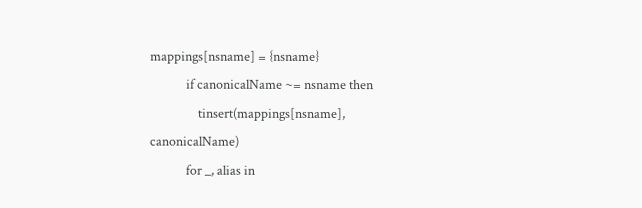mappings[nsname] = {nsname}
            if canonicalName ~= nsname then
                tinsert(mappings[nsname], canonicalName)
            for _, alias in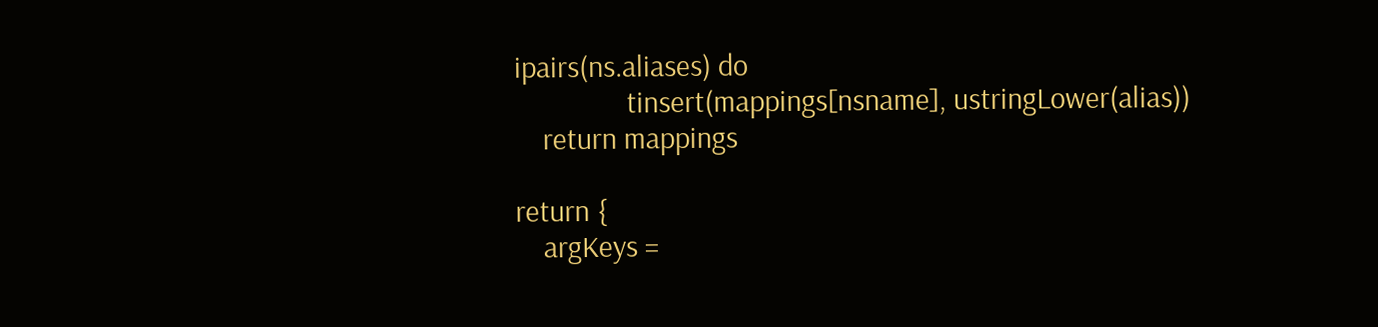ipairs(ns.aliases) do
                tinsert(mappings[nsname], ustringLower(alias))
    return mappings

return {
    argKeys =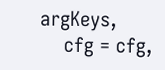argKeys,
    cfg = cfg,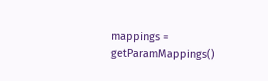mappings = getParamMappings()